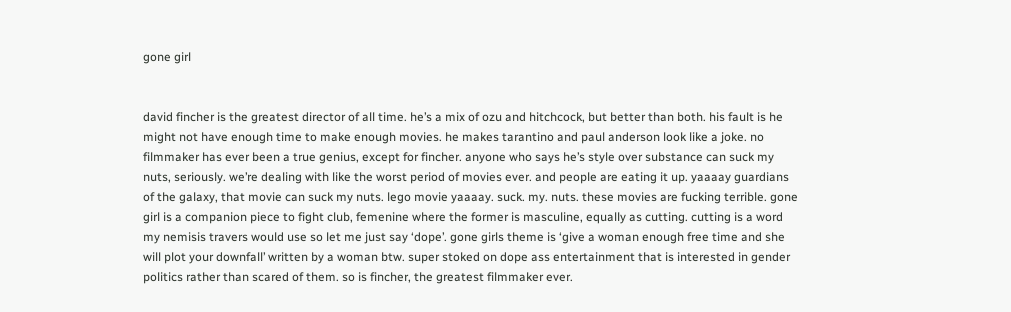gone girl


david fincher is the greatest director of all time. he’s a mix of ozu and hitchcock, but better than both. his fault is he might not have enough time to make enough movies. he makes tarantino and paul anderson look like a joke. no filmmaker has ever been a true genius, except for fincher. anyone who says he’s style over substance can suck my nuts, seriously. we’re dealing with like the worst period of movies ever. and people are eating it up. yaaaay guardians of the galaxy, that movie can suck my nuts. lego movie yaaaay. suck. my. nuts. these movies are fucking terrible. gone girl is a companion piece to fight club, femenine where the former is masculine, equally as cutting. cutting is a word my nemisis travers would use so let me just say ‘dope’. gone girls theme is ‘give a woman enough free time and she will plot your downfall’ written by a woman btw. super stoked on dope ass entertainment that is interested in gender politics rather than scared of them. so is fincher, the greatest filmmaker ever.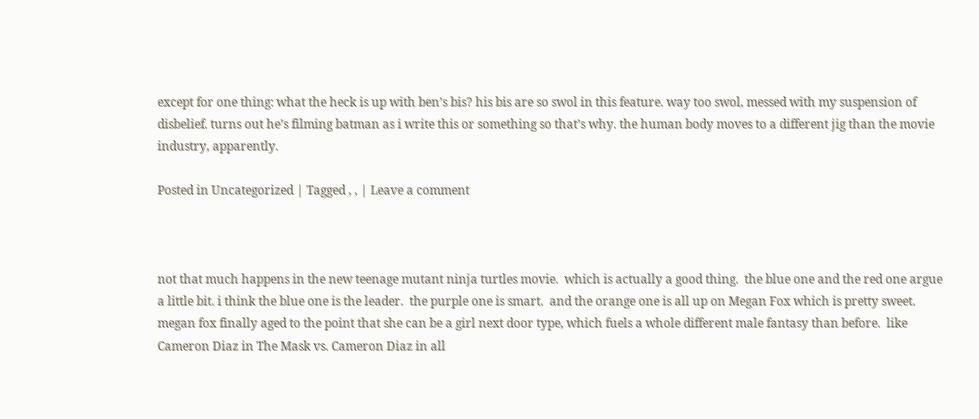except for one thing: what the heck is up with ben’s bis? his bis are so swol in this feature. way too swol, messed with my suspension of disbelief. turns out he’s filming batman as i write this or something so that’s why. the human body moves to a different jig than the movie industry, apparently.

Posted in Uncategorized | Tagged , , | Leave a comment



not that much happens in the new teenage mutant ninja turtles movie.  which is actually a good thing.  the blue one and the red one argue a little bit. i think the blue one is the leader.  the purple one is smart.  and the orange one is all up on Megan Fox which is pretty sweet.  megan fox finally aged to the point that she can be a girl next door type, which fuels a whole different male fantasy than before.  like Cameron Diaz in The Mask vs. Cameron Diaz in all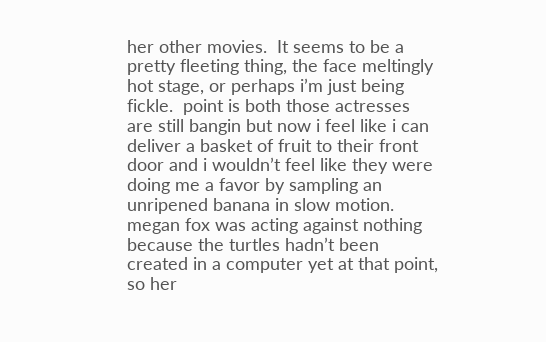her other movies.  It seems to be a pretty fleeting thing, the face meltingly hot stage, or perhaps i’m just being fickle.  point is both those actresses are still bangin but now i feel like i can deliver a basket of fruit to their front door and i wouldn’t feel like they were doing me a favor by sampling an unripened banana in slow motion.  megan fox was acting against nothing because the turtles hadn’t been created in a computer yet at that point, so her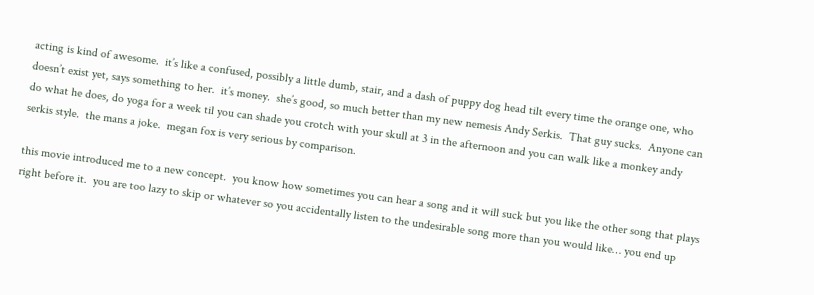acting is kind of awesome.  it’s like a confused, possibly a little dumb, stair, and a dash of puppy dog head tilt every time the orange one, who doesn’t exist yet, says something to her.  it’s money.  she’s good, so much better than my new nemesis Andy Serkis.  That guy sucks.  Anyone can do what he does, do yoga for a week til you can shade you crotch with your skull at 3 in the afternoon and you can walk like a monkey andy serkis style.  the mans a joke.  megan fox is very serious by comparison.

this movie introduced me to a new concept.  you know how sometimes you can hear a song and it will suck but you like the other song that plays right before it.  you are too lazy to skip or whatever so you accidentally listen to the undesirable song more than you would like… you end up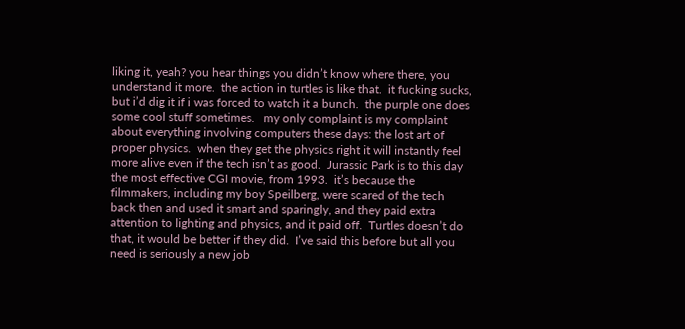liking it, yeah? you hear things you didn’t know where there, you understand it more.  the action in turtles is like that.  it fucking sucks, but i’d dig it if i was forced to watch it a bunch.  the purple one does some cool stuff sometimes.   my only complaint is my complaint about everything involving computers these days: the lost art of proper physics.  when they get the physics right it will instantly feel more alive even if the tech isn’t as good.  Jurassic Park is to this day the most effective CGI movie, from 1993.  it’s because the filmmakers, including my boy Speilberg, were scared of the tech back then and used it smart and sparingly, and they paid extra attention to lighting and physics, and it paid off.  Turtles doesn’t do that, it would be better if they did.  I’ve said this before but all you need is seriously a new job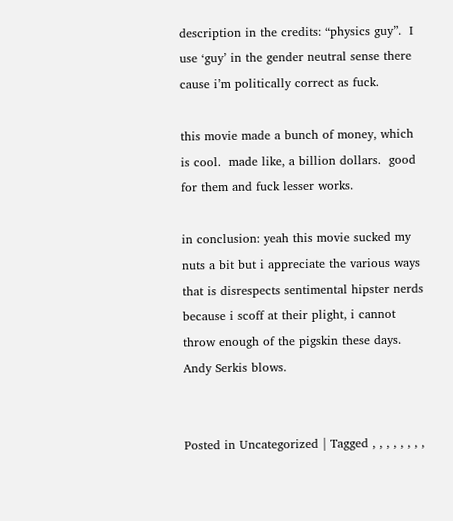description in the credits: “physics guy”.  I use ‘guy’ in the gender neutral sense there cause i’m politically correct as fuck.

this movie made a bunch of money, which is cool.  made like, a billion dollars.  good for them and fuck lesser works.

in conclusion: yeah this movie sucked my nuts a bit but i appreciate the various ways that is disrespects sentimental hipster nerds because i scoff at their plight, i cannot throw enough of the pigskin these days.  Andy Serkis blows.


Posted in Uncategorized | Tagged , , , , , , , ,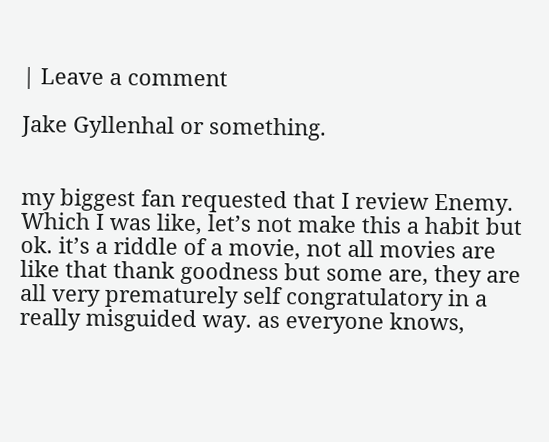| Leave a comment

Jake Gyllenhal or something.


my biggest fan requested that I review Enemy. Which I was like, let’s not make this a habit but ok. it’s a riddle of a movie, not all movies are like that thank goodness but some are, they are all very prematurely self congratulatory in a really misguided way. as everyone knows,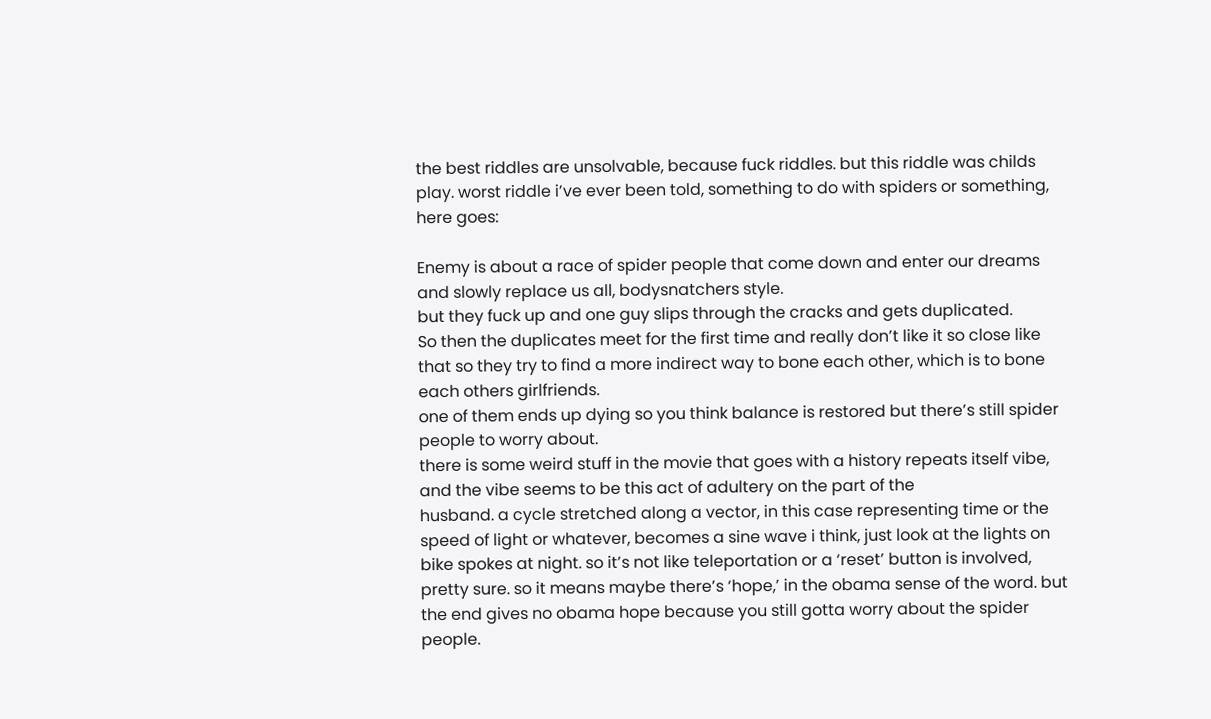the best riddles are unsolvable, because fuck riddles. but this riddle was childs play. worst riddle i’ve ever been told, something to do with spiders or something, here goes:

Enemy is about a race of spider people that come down and enter our dreams and slowly replace us all, bodysnatchers style.
but they fuck up and one guy slips through the cracks and gets duplicated.
So then the duplicates meet for the first time and really don’t like it so close like that so they try to find a more indirect way to bone each other, which is to bone each others girlfriends.
one of them ends up dying so you think balance is restored but there’s still spider people to worry about.
there is some weird stuff in the movie that goes with a history repeats itself vibe, and the vibe seems to be this act of adultery on the part of the
husband. a cycle stretched along a vector, in this case representing time or the speed of light or whatever, becomes a sine wave i think, just look at the lights on bike spokes at night. so it’s not like teleportation or a ‘reset’ button is involved, pretty sure. so it means maybe there’s ‘hope,’ in the obama sense of the word. but the end gives no obama hope because you still gotta worry about the spider people.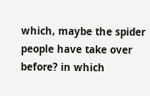which, maybe the spider people have take over before? in which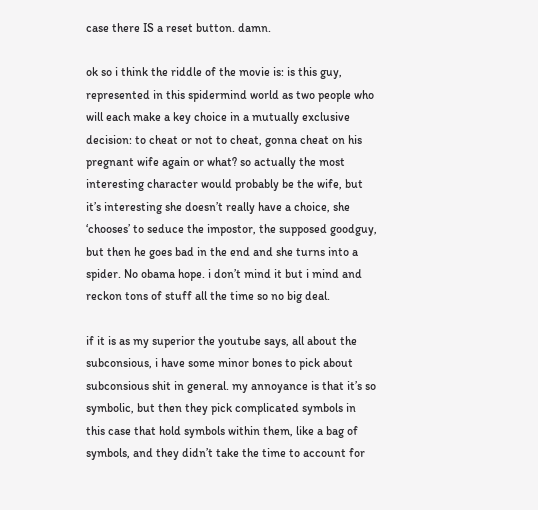case there IS a reset button. damn.

ok so i think the riddle of the movie is: is this guy, represented in this spidermind world as two people who will each make a key choice in a mutually exclusive decision: to cheat or not to cheat, gonna cheat on his pregnant wife again or what? so actually the most interesting character would probably be the wife, but it’s interesting she doesn’t really have a choice, she ‘chooses’ to seduce the impostor, the supposed goodguy, but then he goes bad in the end and she turns into a spider. No obama hope. i don’t mind it but i mind and reckon tons of stuff all the time so no big deal.

if it is as my superior the youtube says, all about the subconsious, i have some minor bones to pick about subconsious shit in general. my annoyance is that it’s so symbolic, but then they pick complicated symbols in this case that hold symbols within them, like a bag of symbols, and they didn’t take the time to account for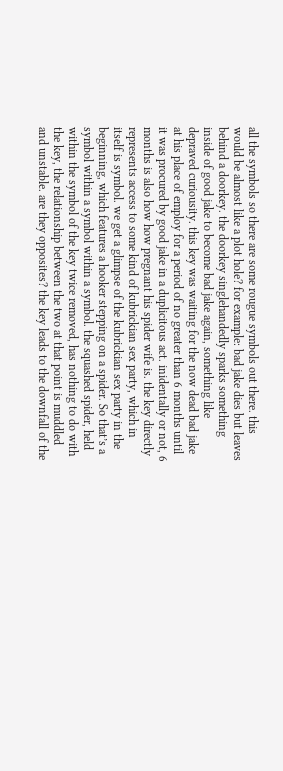all the symbols so there are some rougue symbols out there. this would be almost like a plot hole? for example: bad jake dies but leaves behind a doorkey. the doorkey singlehandedly sparks something inside of good jake to become bad jake again, something like depraved curiousity. this key was waiting for the now dead bad jake at his place of employ for a period of no greater than 6 months until it was procured by good jake in a duplicitous act. inidentally or not, 6 months is also how how pregnant his spider wife is. the key directly represents access to some kind of kubrickian sex party, which in itself is symbol. we get a glimpse of the kubrickian sex party in the beginning, which features a hooker stepping on a spider. So that’s a symbol within a symbol within a symbol. the squashed spider, held within the symbol of the key twice removed, has nothing to do with the key, the relationship between the two at that point is muddled and unstable. are they opposites? the key leads to the downfall of the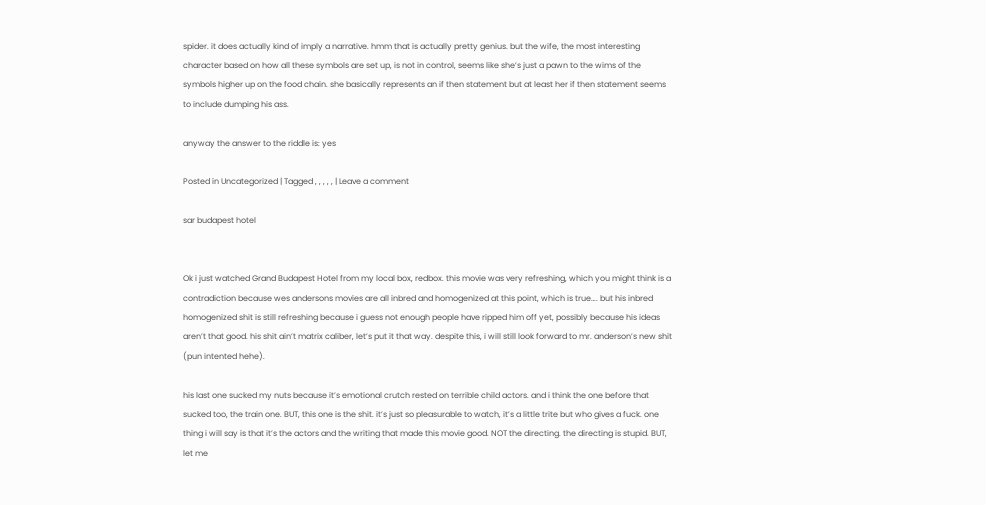spider. it does actually kind of imply a narrative. hmm that is actually pretty genius. but the wife, the most interesting character based on how all these symbols are set up, is not in control, seems like she’s just a pawn to the wims of the symbols higher up on the food chain. she basically represents an if then statement but at least her if then statement seems to include dumping his ass.

anyway the answer to the riddle is: yes

Posted in Uncategorized | Tagged , , , , , | Leave a comment

sar budapest hotel


Ok i just watched Grand Budapest Hotel from my local box, redbox. this movie was very refreshing, which you might think is a contradiction because wes andersons movies are all inbred and homogenized at this point, which is true…. but his inbred homogenized shit is still refreshing because i guess not enough people have ripped him off yet, possibly because his ideas aren’t that good. his shit ain’t matrix caliber, let’s put it that way. despite this, i will still look forward to mr. anderson’s new shit (pun intented hehe).

his last one sucked my nuts because it’s emotional crutch rested on terrible child actors. and i think the one before that sucked too, the train one. BUT, this one is the shit. it’s just so pleasurable to watch, it’s a little trite but who gives a fuck. one thing i will say is that it’s the actors and the writing that made this movie good. NOT the directing. the directing is stupid. BUT, let me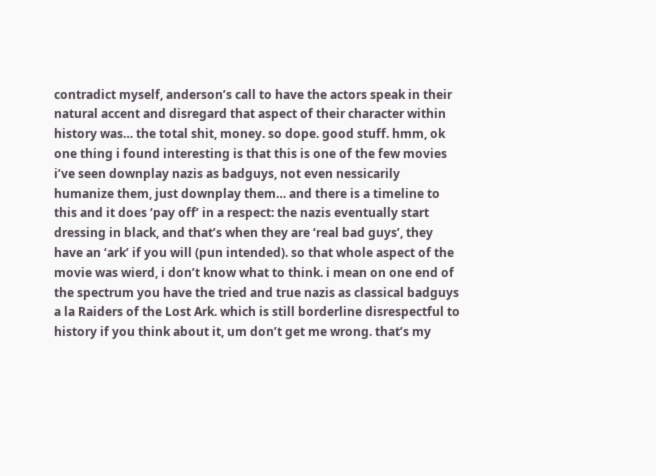contradict myself, anderson’s call to have the actors speak in their natural accent and disregard that aspect of their character within history was… the total shit, money. so dope. good stuff. hmm, ok one thing i found interesting is that this is one of the few movies i’ve seen downplay nazis as badguys, not even nessicarily humanize them, just downplay them… and there is a timeline to this and it does ‘pay off’ in a respect: the nazis eventually start dressing in black, and that’s when they are ‘real bad guys’, they have an ‘ark’ if you will (pun intended). so that whole aspect of the movie was wierd, i don’t know what to think. i mean on one end of the spectrum you have the tried and true nazis as classical badguys a la Raiders of the Lost Ark. which is still borderline disrespectful to history if you think about it, um don’t get me wrong. that’s my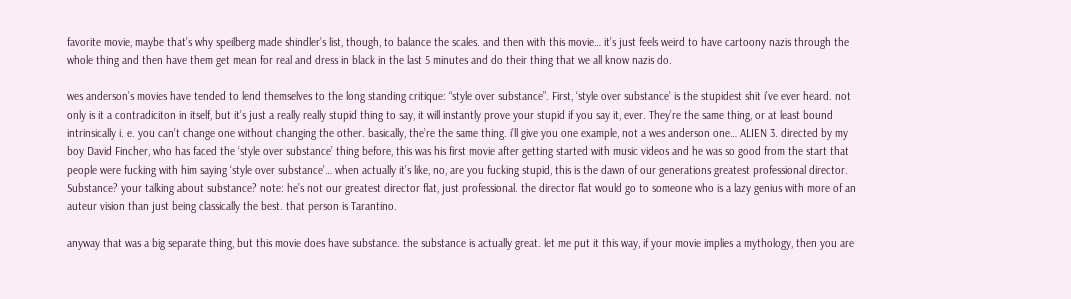favorite movie, maybe that’s why speilberg made shindler’s list, though, to balance the scales. and then with this movie… it’s just feels weird to have cartoony nazis through the whole thing and then have them get mean for real and dress in black in the last 5 minutes and do their thing that we all know nazis do.

wes anderson’s movies have tended to lend themselves to the long standing critique: “style over substance”. First, ‘style over substance’ is the stupidest shit i’ve ever heard. not only is it a contradiciton in itself, but it’s just a really really stupid thing to say, it will instantly prove your stupid if you say it, ever. They’re the same thing, or at least bound intrinsically i. e. you can’t change one without changing the other. basically, the’re the same thing. i’ll give you one example, not a wes anderson one… ALIEN 3. directed by my boy David Fincher, who has faced the ‘style over substance’ thing before, this was his first movie after getting started with music videos and he was so good from the start that people were fucking with him saying ‘style over substance’… when actually it’s like, no, are you fucking stupid, this is the dawn of our generations greatest professional director. Substance? your talking about substance? note: he’s not our greatest director flat, just professional. the director flat would go to someone who is a lazy genius with more of an auteur vision than just being classically the best. that person is Tarantino.

anyway that was a big separate thing, but this movie does have substance. the substance is actually great. let me put it this way, if your movie implies a mythology, then you are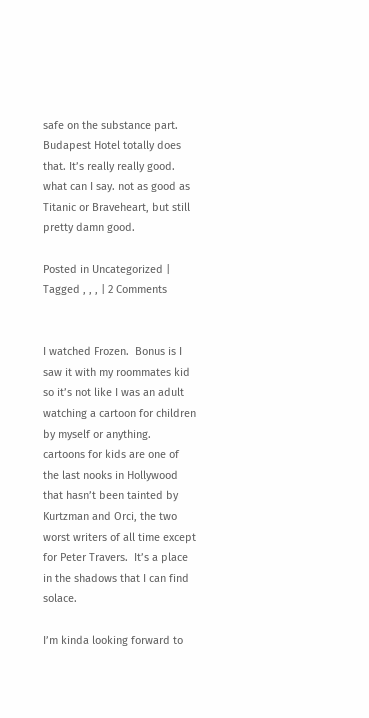safe on the substance part. Budapest Hotel totally does that. It’s really really good. what can I say. not as good as Titanic or Braveheart, but still pretty damn good.

Posted in Uncategorized | Tagged , , , | 2 Comments


I watched Frozen.  Bonus is I saw it with my roommates kid so it’s not like I was an adult watching a cartoon for children by myself or anything.  cartoons for kids are one of the last nooks in Hollywood that hasn’t been tainted by Kurtzman and Orci, the two worst writers of all time except for Peter Travers.  It’s a place in the shadows that I can find solace.

I’m kinda looking forward to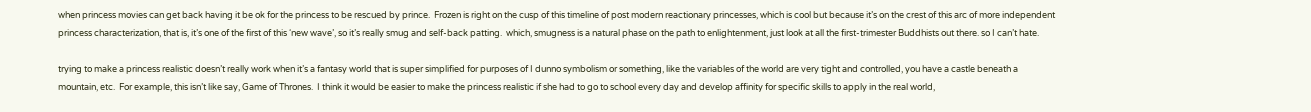when princess movies can get back having it be ok for the princess to be rescued by prince.  Frozen is right on the cusp of this timeline of post modern reactionary princesses, which is cool but because it’s on the crest of this arc of more independent princess characterization, that is, it’s one of the first of this ‘new wave’, so it’s really smug and self-back patting.  which, smugness is a natural phase on the path to enlightenment, just look at all the first-trimester Buddhists out there. so I can’t hate.

trying to make a princess realistic doesn’t really work when it’s a fantasy world that is super simplified for purposes of I dunno symbolism or something, like the variables of the world are very tight and controlled, you have a castle beneath a mountain, etc.  For example, this isn’t like say, Game of Thrones.  I think it would be easier to make the princess realistic if she had to go to school every day and develop affinity for specific skills to apply in the real world,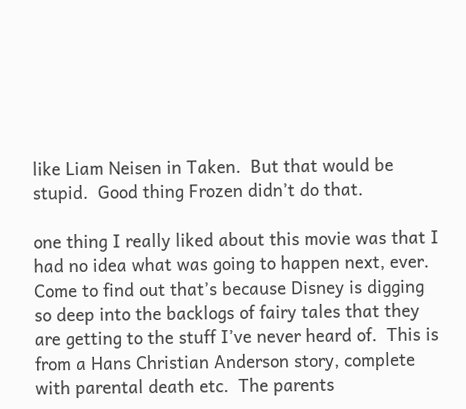like Liam Neisen in Taken.  But that would be stupid.  Good thing Frozen didn’t do that.

one thing I really liked about this movie was that I had no idea what was going to happen next, ever.  Come to find out that’s because Disney is digging so deep into the backlogs of fairy tales that they are getting to the stuff I’ve never heard of.  This is from a Hans Christian Anderson story, complete with parental death etc.  The parents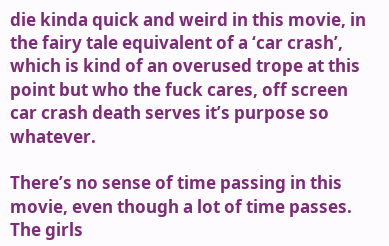die kinda quick and weird in this movie, in the fairy tale equivalent of a ‘car crash’, which is kind of an overused trope at this point but who the fuck cares, off screen car crash death serves it’s purpose so whatever.

There’s no sense of time passing in this movie, even though a lot of time passes.  The girls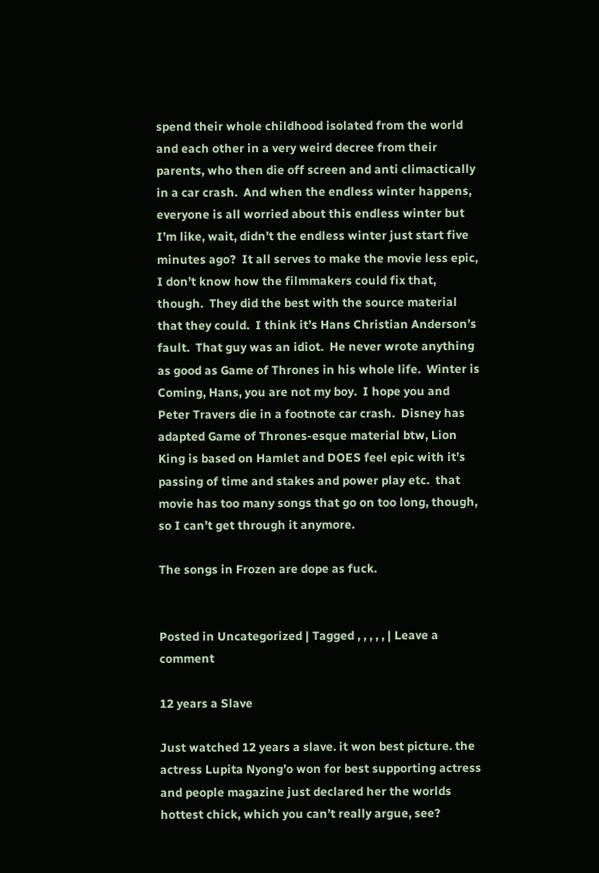spend their whole childhood isolated from the world and each other in a very weird decree from their parents, who then die off screen and anti climactically in a car crash.  And when the endless winter happens, everyone is all worried about this endless winter but I’m like, wait, didn’t the endless winter just start five minutes ago?  It all serves to make the movie less epic, I don’t know how the filmmakers could fix that, though.  They did the best with the source material that they could.  I think it’s Hans Christian Anderson’s fault.  That guy was an idiot.  He never wrote anything as good as Game of Thrones in his whole life.  Winter is Coming, Hans, you are not my boy.  I hope you and Peter Travers die in a footnote car crash.  Disney has adapted Game of Thrones-esque material btw, Lion King is based on Hamlet and DOES feel epic with it’s passing of time and stakes and power play etc.  that movie has too many songs that go on too long, though, so I can’t get through it anymore.

The songs in Frozen are dope as fuck.


Posted in Uncategorized | Tagged , , , , , | Leave a comment

12 years a Slave

Just watched 12 years a slave. it won best picture. the actress Lupita Nyong’o won for best supporting actress and people magazine just declared her the worlds hottest chick, which you can’t really argue, see?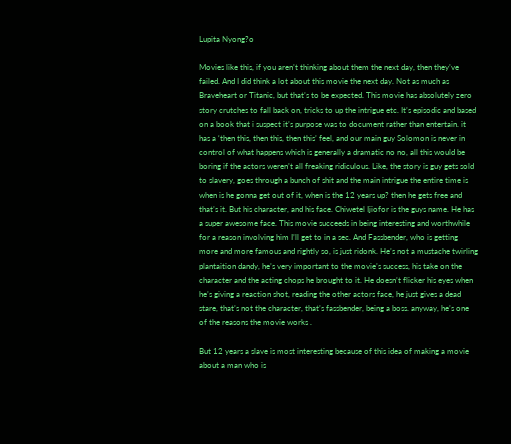Lupita Nyong?o

Movies like this, if you aren’t thinking about them the next day, then they’ve failed. And I did think a lot about this movie the next day. Not as much as Braveheart or Titanic, but that’s to be expected. This movie has absolutely zero story crutches to fall back on, tricks to up the intrigue etc. It’s episodic and based on a book that i suspect it’s purpose was to document rather than entertain. it has a ‘then this, then this, then this’ feel, and our main guy Solomon is never in control of what happens which is generally a dramatic no no, all this would be boring if the actors weren’t all freaking ridiculous. Like, the story is guy gets sold to slavery, goes through a bunch of shit and the main intrigue the entire time is when is he gonna get out of it, when is the 12 years up? then he gets free and that’s it. But his character, and his face. Chiwetel Ijiofor is the guys name. He has a super awesome face. This movie succeeds in being interesting and worthwhile for a reason involving him I’ll get to in a sec. And Fassbender, who is getting more and more famous and rightly so, is just ridonk. He’s not a mustache twirling plantaition dandy, he’s very important to the movie’s success, his take on the character and the acting chops he brought to it. He doesn’t flicker his eyes when he’s giving a reaction shot, reading the other actors face, he just gives a dead stare, that’s not the character, that’s fassbender, being a boss. anyway, he’s one of the reasons the movie works .

But 12 years a slave is most interesting because of this idea of making a movie about a man who is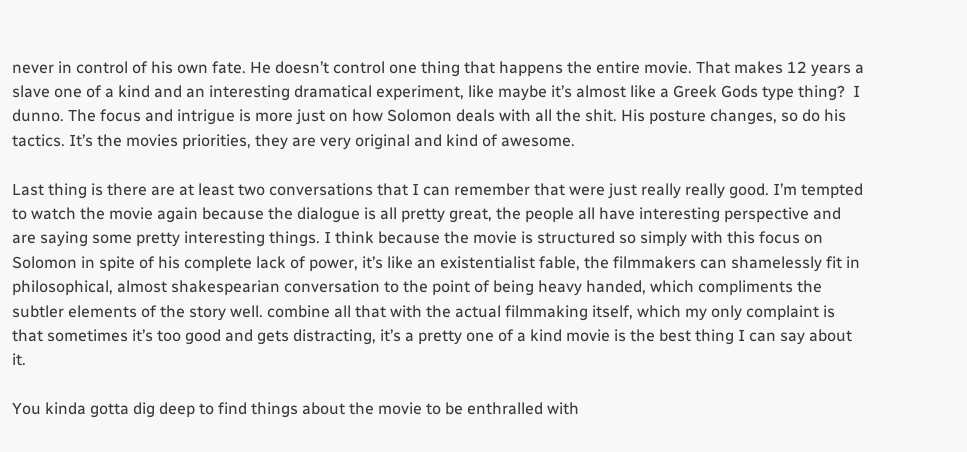never in control of his own fate. He doesn’t control one thing that happens the entire movie. That makes 12 years a slave one of a kind and an interesting dramatical experiment, like maybe it’s almost like a Greek Gods type thing?  I dunno. The focus and intrigue is more just on how Solomon deals with all the shit. His posture changes, so do his tactics. It’s the movies priorities, they are very original and kind of awesome.

Last thing is there are at least two conversations that I can remember that were just really really good. I’m tempted to watch the movie again because the dialogue is all pretty great, the people all have interesting perspective and are saying some pretty interesting things. I think because the movie is structured so simply with this focus on Solomon in spite of his complete lack of power, it’s like an existentialist fable, the filmmakers can shamelessly fit in philosophical, almost shakespearian conversation to the point of being heavy handed, which compliments the subtler elements of the story well. combine all that with the actual filmmaking itself, which my only complaint is that sometimes it’s too good and gets distracting, it’s a pretty one of a kind movie is the best thing I can say about it.

You kinda gotta dig deep to find things about the movie to be enthralled with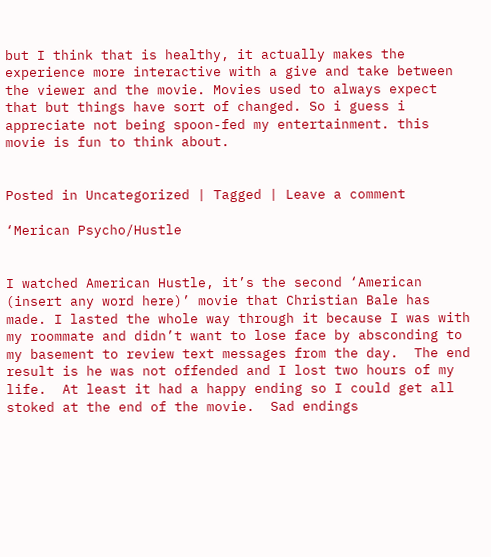but I think that is healthy, it actually makes the experience more interactive with a give and take between the viewer and the movie. Movies used to always expect that but things have sort of changed. So i guess i appreciate not being spoon-fed my entertainment. this movie is fun to think about.


Posted in Uncategorized | Tagged | Leave a comment

‘Merican Psycho/Hustle


I watched American Hustle, it’s the second ‘American (insert any word here)’ movie that Christian Bale has made. I lasted the whole way through it because I was with my roommate and didn’t want to lose face by absconding to my basement to review text messages from the day.  The end result is he was not offended and I lost two hours of my life.  At least it had a happy ending so I could get all stoked at the end of the movie.  Sad endings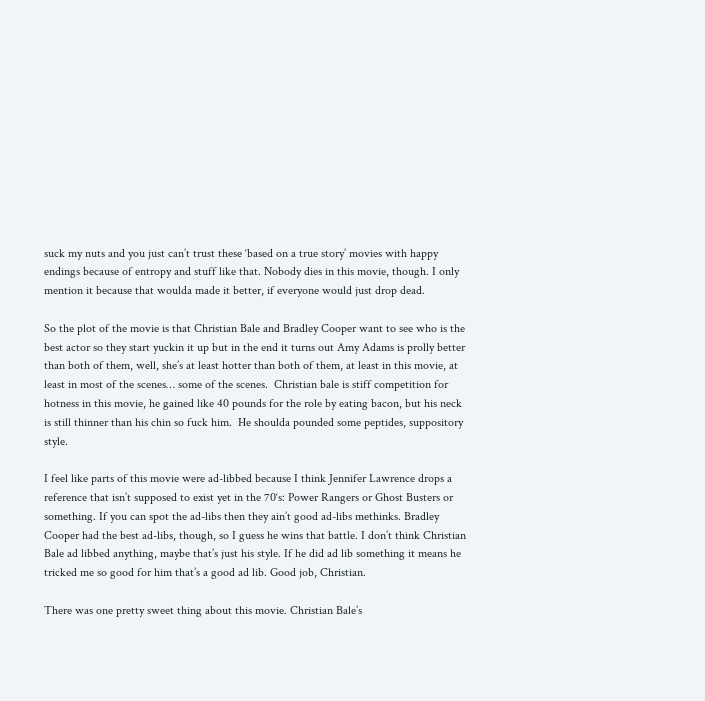suck my nuts and you just can’t trust these ‘based on a true story’ movies with happy endings because of entropy and stuff like that. Nobody dies in this movie, though. I only mention it because that woulda made it better, if everyone would just drop dead.

So the plot of the movie is that Christian Bale and Bradley Cooper want to see who is the best actor so they start yuckin it up but in the end it turns out Amy Adams is prolly better than both of them, well, she’s at least hotter than both of them, at least in this movie, at least in most of the scenes… some of the scenes.  Christian bale is stiff competition for hotness in this movie, he gained like 40 pounds for the role by eating bacon, but his neck is still thinner than his chin so fuck him.  He shoulda pounded some peptides, suppository style.

I feel like parts of this movie were ad-libbed because I think Jennifer Lawrence drops a reference that isn’t supposed to exist yet in the 70‘s: Power Rangers or Ghost Busters or something. If you can spot the ad-libs then they ain’t good ad-libs methinks. Bradley Cooper had the best ad-libs, though, so I guess he wins that battle. I don’t think Christian Bale ad libbed anything, maybe that’s just his style. If he did ad lib something it means he tricked me so good for him that’s a good ad lib. Good job, Christian.

There was one pretty sweet thing about this movie. Christian Bale’s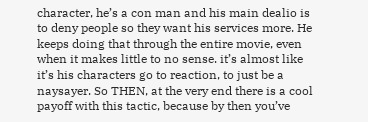character, he’s a con man and his main dealio is to deny people so they want his services more. He keeps doing that through the entire movie, even when it makes little to no sense. it’s almost like it’s his characters go to reaction, to just be a naysayer. So THEN, at the very end there is a cool payoff with this tactic, because by then you’ve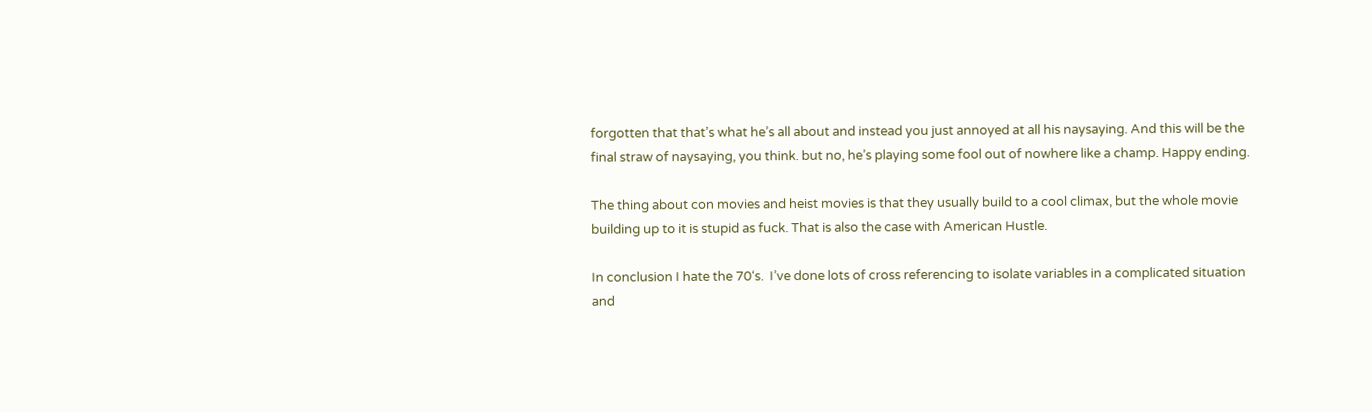forgotten that that’s what he’s all about and instead you just annoyed at all his naysaying. And this will be the final straw of naysaying, you think. but no, he’s playing some fool out of nowhere like a champ. Happy ending.

The thing about con movies and heist movies is that they usually build to a cool climax, but the whole movie building up to it is stupid as fuck. That is also the case with American Hustle.

In conclusion I hate the 70‘s.  I’ve done lots of cross referencing to isolate variables in a complicated situation and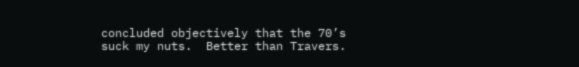concluded objectively that the 70’s suck my nuts.  Better than Travers.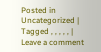Posted in Uncategorized | Tagged , , , , , | Leave a comment